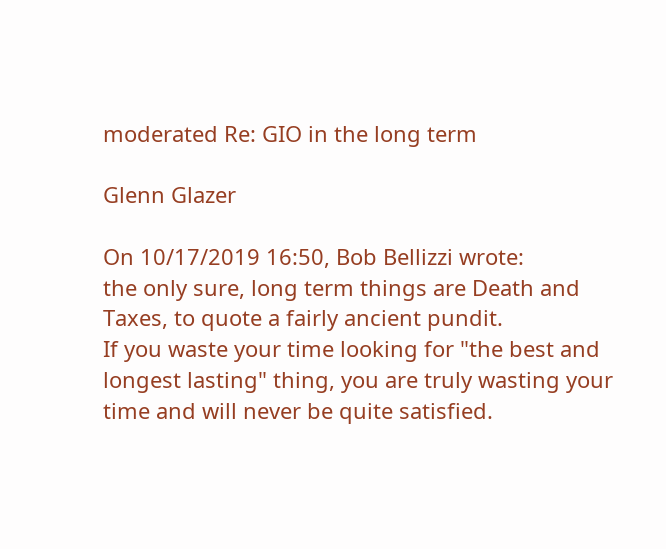moderated Re: GIO in the long term

Glenn Glazer

On 10/17/2019 16:50, Bob Bellizzi wrote:
the only sure, long term things are Death and Taxes, to quote a fairly ancient pundit.
If you waste your time looking for "the best and longest lasting" thing, you are truly wasting your time and will never be quite satisfied.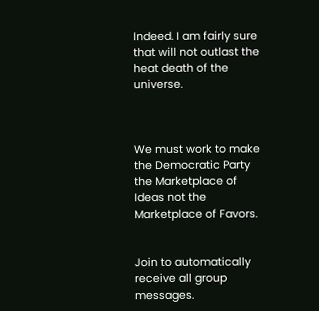Indeed. I am fairly sure that will not outlast the heat death of the universe.



We must work to make the Democratic Party the Marketplace of Ideas not the Marketplace of Favors.


Join to automatically receive all group messages.